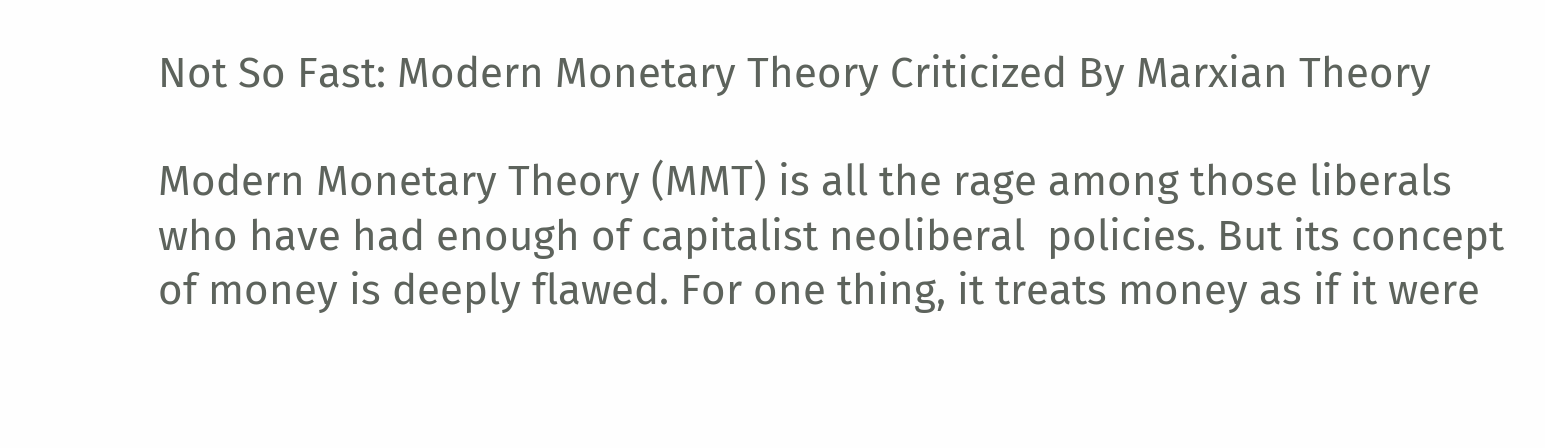Not So Fast: Modern Monetary Theory Criticized By Marxian Theory

Modern Monetary Theory (MMT) is all the rage among those liberals who have had enough of capitalist neoliberal  policies. But its concept of money is deeply flawed. For one thing, it treats money as if it were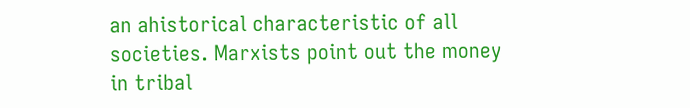an ahistorical characteristic of all societies. Marxists point out the money in tribal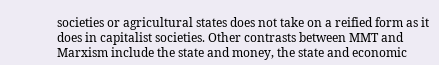societies or agricultural states does not take on a reified form as it does in capitalist societies. Other contrasts between MMT and Marxism include the state and money, the state and economic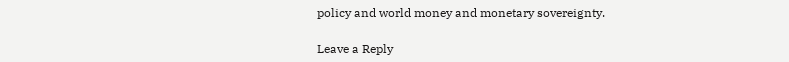policy and world money and monetary sovereignty.

Leave a Reply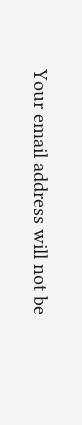Your email address will not be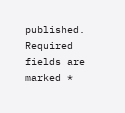published. Required fields are marked *